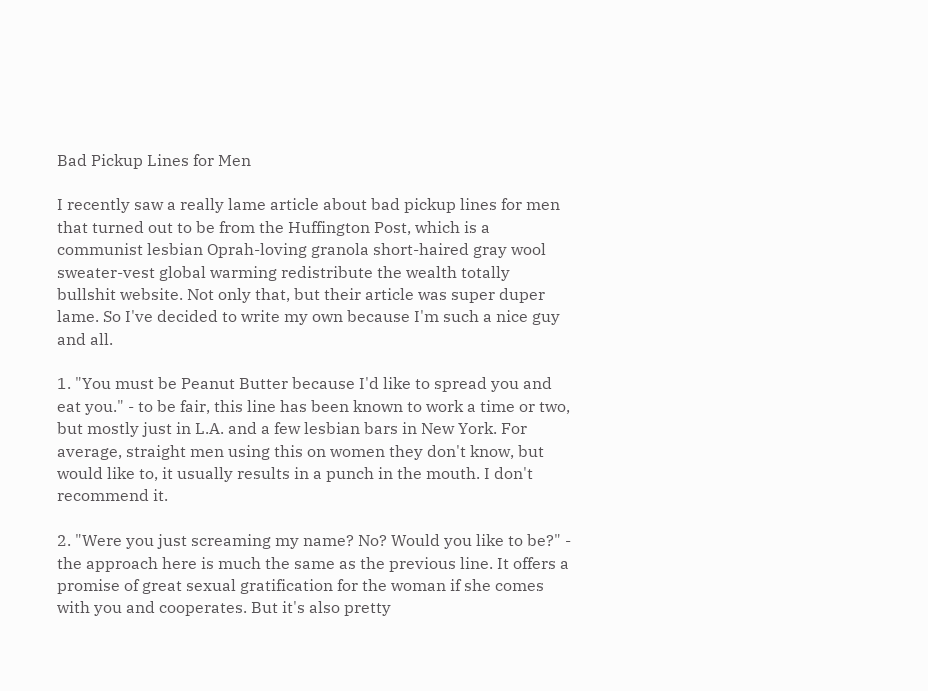Bad Pickup Lines for Men

I recently saw a really lame article about bad pickup lines for men that turned out to be from the Huffington Post, which is a communist lesbian Oprah-loving granola short-haired gray wool sweater-vest global warming redistribute the wealth totally bullshit website. Not only that, but their article was super duper lame. So I've decided to write my own because I'm such a nice guy and all.

1. "You must be Peanut Butter because I'd like to spread you and eat you." - to be fair, this line has been known to work a time or two, but mostly just in L.A. and a few lesbian bars in New York. For average, straight men using this on women they don't know, but would like to, it usually results in a punch in the mouth. I don't recommend it.

2. "Were you just screaming my name? No? Would you like to be?" - the approach here is much the same as the previous line. It offers a promise of great sexual gratification for the woman if she comes with you and cooperates. But it's also pretty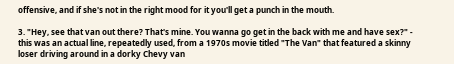offensive, and if she's not in the right mood for it you'll get a punch in the mouth.

3. "Hey, see that van out there? That's mine. You wanna go get in the back with me and have sex?" - this was an actual line, repeatedly used, from a 1970s movie titled "The Van" that featured a skinny loser driving around in a dorky Chevy van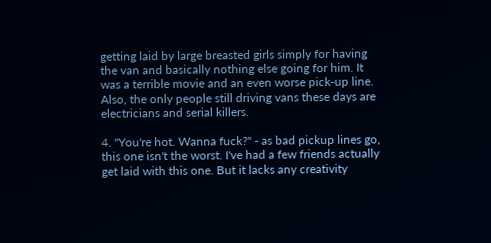getting laid by large breasted girls simply for having the van and basically nothing else going for him. It was a terrible movie and an even worse pick-up line. Also, the only people still driving vans these days are electricians and serial killers.

4. "You're hot. Wanna fuck?" - as bad pickup lines go, this one isn't the worst. I've had a few friends actually get laid with this one. But it lacks any creativity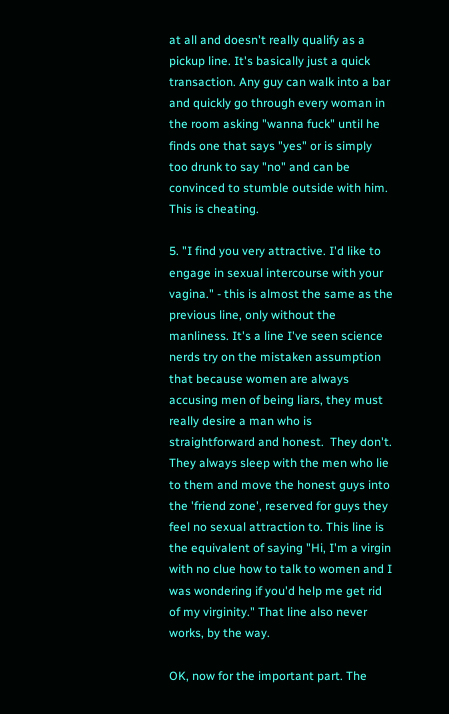at all and doesn't really qualify as a pickup line. It's basically just a quick transaction. Any guy can walk into a bar and quickly go through every woman in the room asking "wanna fuck" until he finds one that says "yes" or is simply too drunk to say "no" and can be convinced to stumble outside with him. This is cheating.

5. "I find you very attractive. I'd like to engage in sexual intercourse with your vagina." - this is almost the same as the previous line, only without the manliness. It's a line I've seen science nerds try on the mistaken assumption that because women are always accusing men of being liars, they must really desire a man who is straightforward and honest.  They don't. They always sleep with the men who lie to them and move the honest guys into the 'friend zone', reserved for guys they feel no sexual attraction to. This line is the equivalent of saying "Hi, I'm a virgin with no clue how to talk to women and I was wondering if you'd help me get rid of my virginity." That line also never works, by the way.

OK, now for the important part. The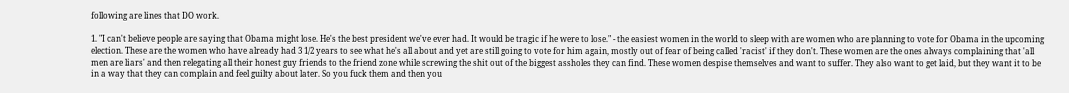following are lines that DO work.

1. "I can't believe people are saying that Obama might lose. He's the best president we've ever had. It would be tragic if he were to lose." - the easiest women in the world to sleep with are women who are planning to vote for Obama in the upcoming election. These are the women who have already had 3 1/2 years to see what he's all about and yet are still going to vote for him again, mostly out of fear of being called 'racist' if they don't. These women are the ones always complaining that 'all men are liars' and then relegating all their honest guy friends to the friend zone while screwing the shit out of the biggest assholes they can find. These women despise themselves and want to suffer. They also want to get laid, but they want it to be in a way that they can complain and feel guilty about later. So you fuck them and then you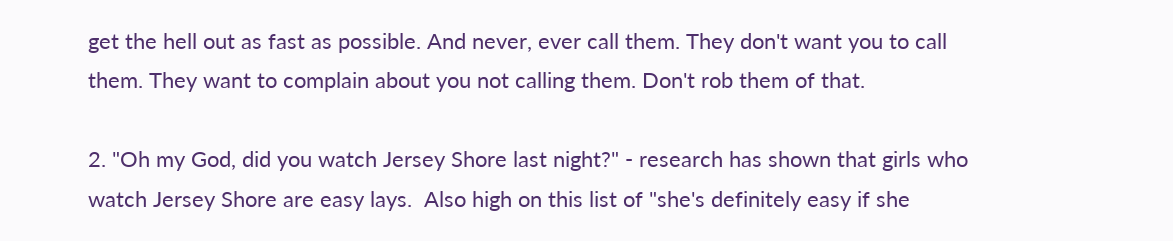get the hell out as fast as possible. And never, ever call them. They don't want you to call them. They want to complain about you not calling them. Don't rob them of that.

2. "Oh my God, did you watch Jersey Shore last night?" - research has shown that girls who watch Jersey Shore are easy lays.  Also high on this list of "she's definitely easy if she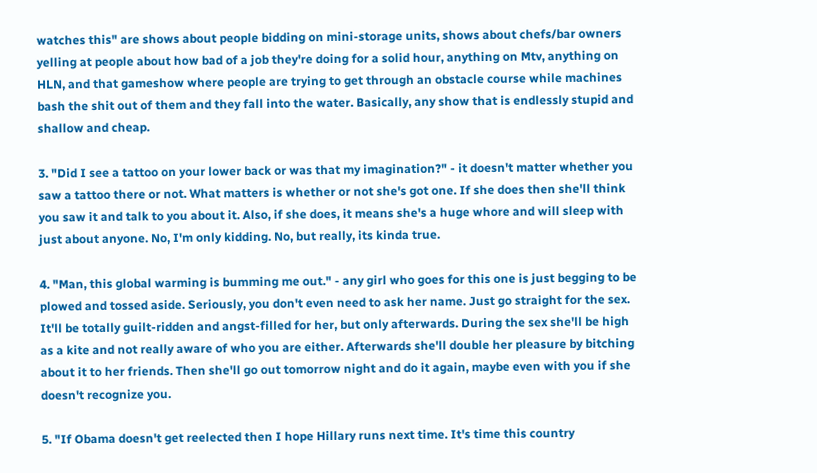watches this" are shows about people bidding on mini-storage units, shows about chefs/bar owners yelling at people about how bad of a job they're doing for a solid hour, anything on Mtv, anything on HLN, and that gameshow where people are trying to get through an obstacle course while machines bash the shit out of them and they fall into the water. Basically, any show that is endlessly stupid and shallow and cheap.

3. "Did I see a tattoo on your lower back or was that my imagination?" - it doesn't matter whether you saw a tattoo there or not. What matters is whether or not she's got one. If she does then she'll think you saw it and talk to you about it. Also, if she does, it means she's a huge whore and will sleep with just about anyone. No, I'm only kidding. No, but really, its kinda true.

4. "Man, this global warming is bumming me out." - any girl who goes for this one is just begging to be plowed and tossed aside. Seriously, you don't even need to ask her name. Just go straight for the sex. It'll be totally guilt-ridden and angst-filled for her, but only afterwards. During the sex she'll be high as a kite and not really aware of who you are either. Afterwards she'll double her pleasure by bitching about it to her friends. Then she'll go out tomorrow night and do it again, maybe even with you if she doesn't recognize you.

5. "If Obama doesn't get reelected then I hope Hillary runs next time. It's time this country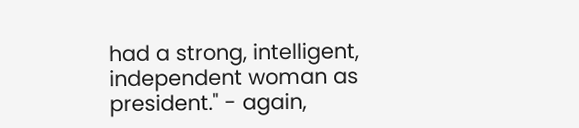had a strong, intelligent, independent woman as president." - again,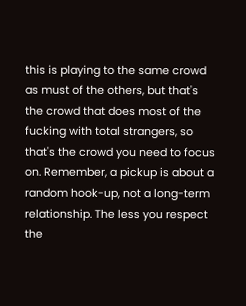this is playing to the same crowd as must of the others, but that's the crowd that does most of the fucking with total strangers, so that's the crowd you need to focus on. Remember, a pickup is about a random hook-up, not a long-term relationship. The less you respect the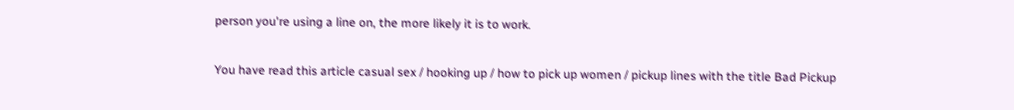person you're using a line on, the more likely it is to work.

You have read this article casual sex / hooking up / how to pick up women / pickup lines with the title Bad Pickup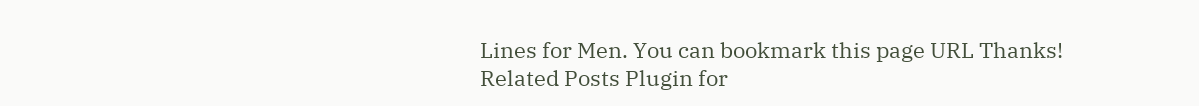Lines for Men. You can bookmark this page URL Thanks!
Related Posts Plugin for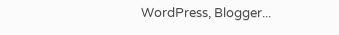WordPress, Blogger...